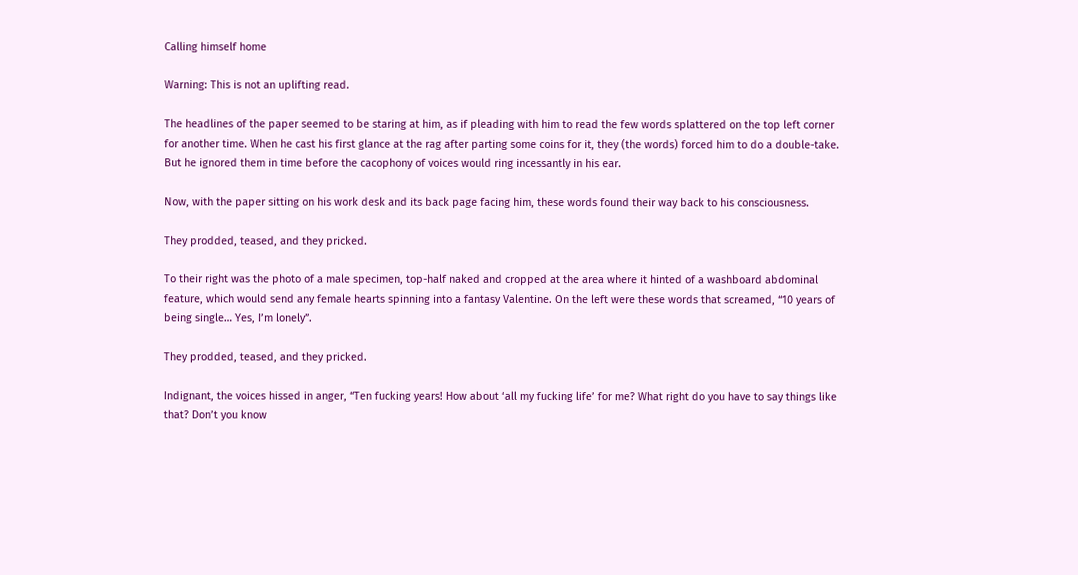Calling himself home

Warning: This is not an uplifting read.

The headlines of the paper seemed to be staring at him, as if pleading with him to read the few words splattered on the top left corner for another time. When he cast his first glance at the rag after parting some coins for it, they (the words) forced him to do a double-take. But he ignored them in time before the cacophony of voices would ring incessantly in his ear.

Now, with the paper sitting on his work desk and its back page facing him, these words found their way back to his consciousness.

They prodded, teased, and they pricked.

To their right was the photo of a male specimen, top-half naked and cropped at the area where it hinted of a washboard abdominal feature, which would send any female hearts spinning into a fantasy Valentine. On the left were these words that screamed, “10 years of being single… Yes, I’m lonely”.

They prodded, teased, and they pricked.

Indignant, the voices hissed in anger, “Ten fucking years! How about ‘all my fucking life’ for me? What right do you have to say things like that? Don’t you know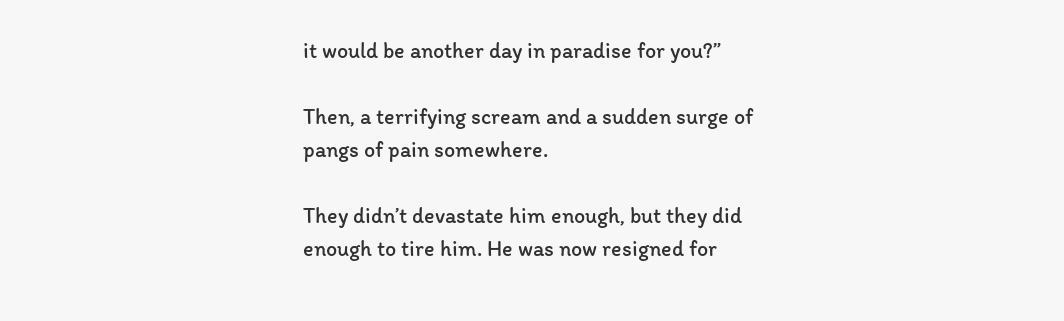it would be another day in paradise for you?”

Then, a terrifying scream and a sudden surge of pangs of pain somewhere.

They didn’t devastate him enough, but they did enough to tire him. He was now resigned for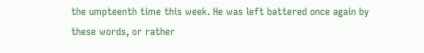the umpteenth time this week. He was left battered once again by these words, or rather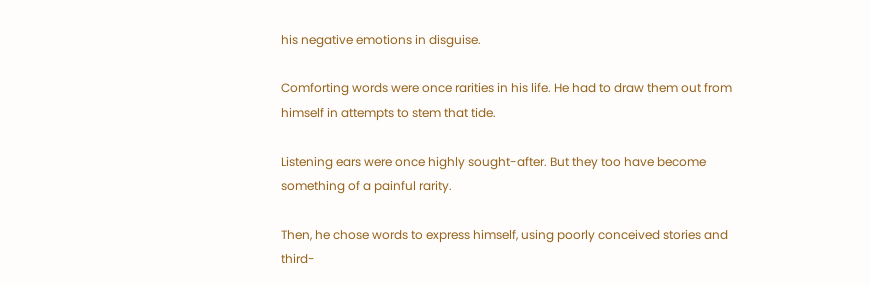his negative emotions in disguise.

Comforting words were once rarities in his life. He had to draw them out from himself in attempts to stem that tide.

Listening ears were once highly sought-after. But they too have become something of a painful rarity.

Then, he chose words to express himself, using poorly conceived stories and third-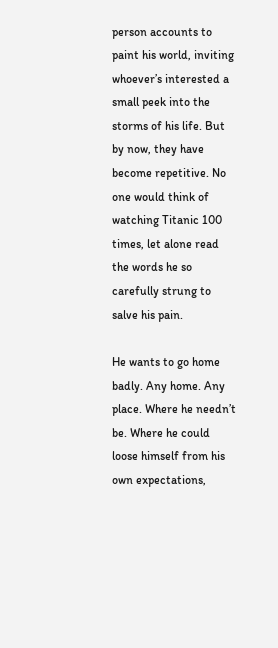person accounts to paint his world, inviting whoever’s interested a small peek into the storms of his life. But by now, they have become repetitive. No one would think of watching Titanic 100 times, let alone read the words he so carefully strung to salve his pain.

He wants to go home badly. Any home. Any place. Where he needn’t be. Where he could loose himself from his own expectations,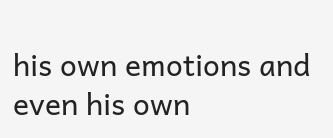his own emotions and even his own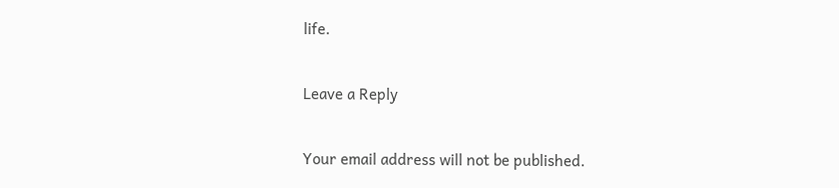life.

Leave a Reply

Your email address will not be published.